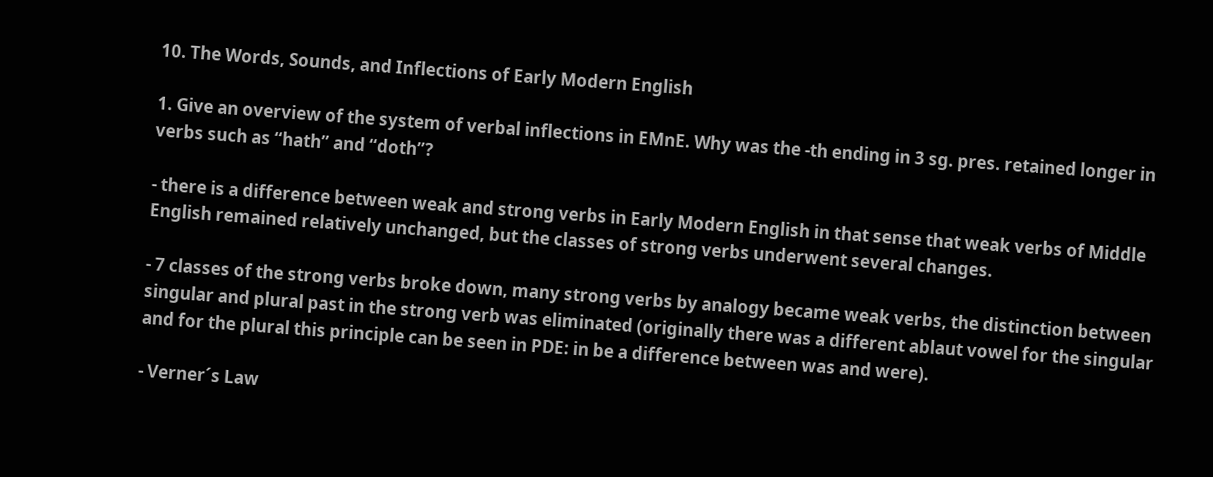10. The Words, Sounds, and Inflections of Early Modern English

1. Give an overview of the system of verbal inflections in EMnE. Why was the -th ending in 3 sg. pres. retained longer in verbs such as “hath” and “doth”?

- there is a difference between weak and strong verbs in Early Modern English in that sense that weak verbs of Middle English remained relatively unchanged, but the classes of strong verbs underwent several changes.

- 7 classes of the strong verbs broke down, many strong verbs by analogy became weak verbs, the distinction between singular and plural past in the strong verb was eliminated (originally there was a different ablaut vowel for the singular and for the plural this principle can be seen in PDE: in be a difference between was and were).

- Verner´s Law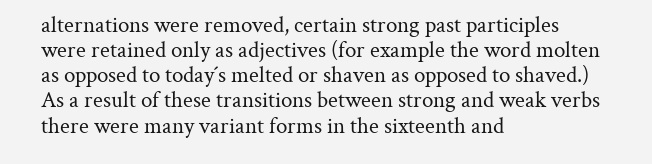alternations were removed, certain strong past participles were retained only as adjectives (for example the word molten as opposed to today´s melted or shaven as opposed to shaved.) As a result of these transitions between strong and weak verbs there were many variant forms in the sixteenth and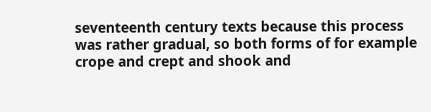seventeenth century texts because this process was rather gradual, so both forms of for example crope and crept and shook and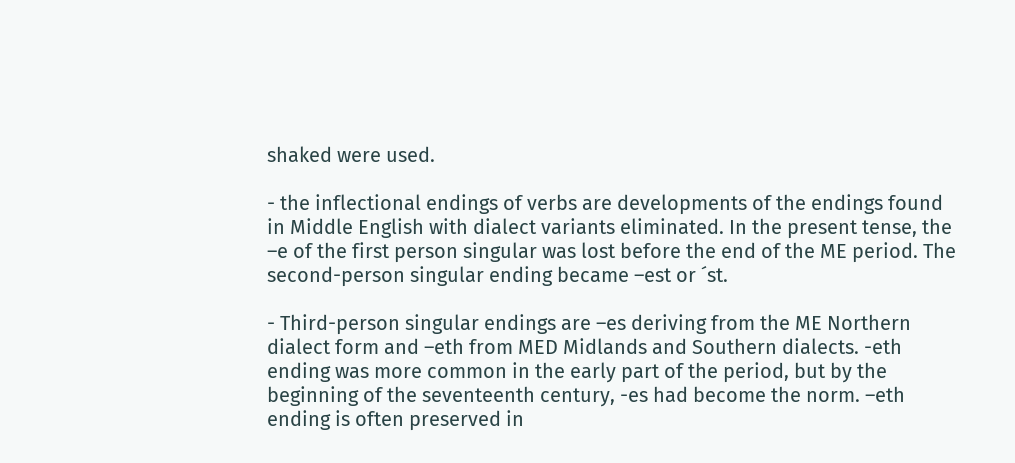shaked were used.

- the inflectional endings of verbs are developments of the endings found in Middle English with dialect variants eliminated. In the present tense, the –e of the first person singular was lost before the end of the ME period. The second-person singular ending became –est or ´st.

- Third-person singular endings are –es deriving from the ME Northern dialect form and –eth from MED Midlands and Southern dialects. -eth ending was more common in the early part of the period, but by the beginning of the seventeenth century, -es had become the norm. –eth ending is often preserved in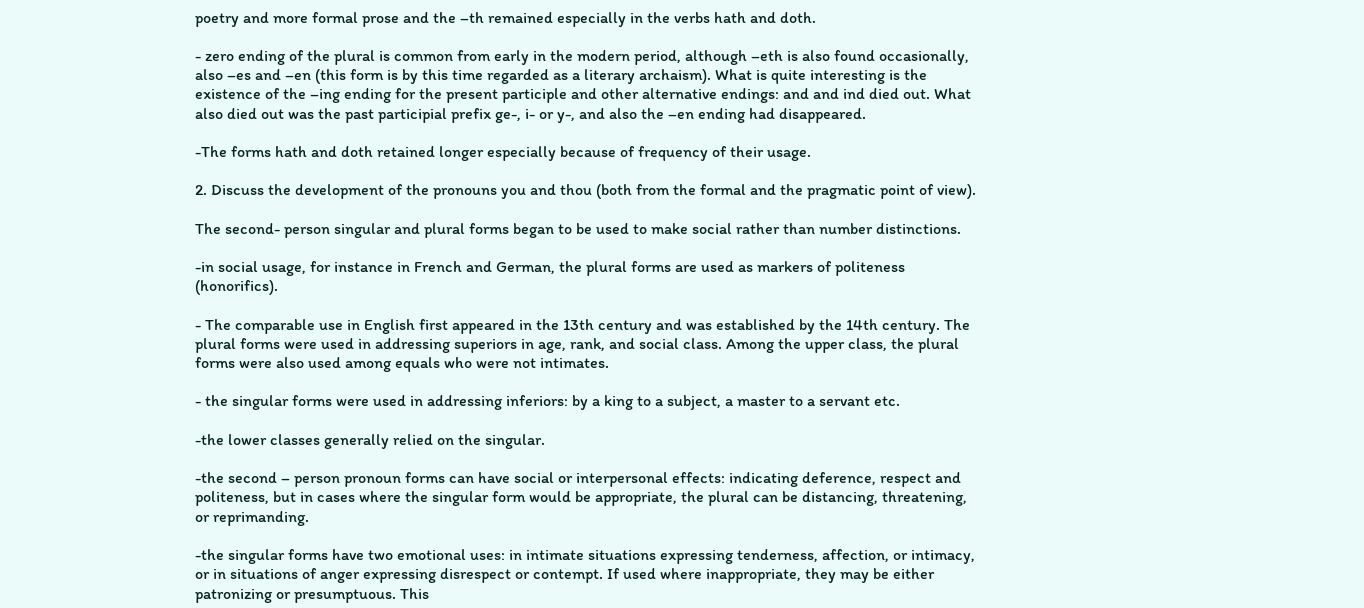poetry and more formal prose and the –th remained especially in the verbs hath and doth.

- zero ending of the plural is common from early in the modern period, although –eth is also found occasionally, also –es and –en (this form is by this time regarded as a literary archaism). What is quite interesting is the existence of the –ing ending for the present participle and other alternative endings: and and ind died out. What also died out was the past participial prefix ge-, i- or y-, and also the –en ending had disappeared.

-The forms hath and doth retained longer especially because of frequency of their usage.

2. Discuss the development of the pronouns you and thou (both from the formal and the pragmatic point of view).

The second- person singular and plural forms began to be used to make social rather than number distinctions.

-in social usage, for instance in French and German, the plural forms are used as markers of politeness (honorifics).

- The comparable use in English first appeared in the 13th century and was established by the 14th century. The plural forms were used in addressing superiors in age, rank, and social class. Among the upper class, the plural forms were also used among equals who were not intimates.

- the singular forms were used in addressing inferiors: by a king to a subject, a master to a servant etc.

-the lower classes generally relied on the singular.

-the second – person pronoun forms can have social or interpersonal effects: indicating deference, respect and politeness, but in cases where the singular form would be appropriate, the plural can be distancing, threatening, or reprimanding.

-the singular forms have two emotional uses: in intimate situations expressing tenderness, affection, or intimacy, or in situations of anger expressing disrespect or contempt. If used where inappropriate, they may be either patronizing or presumptuous. This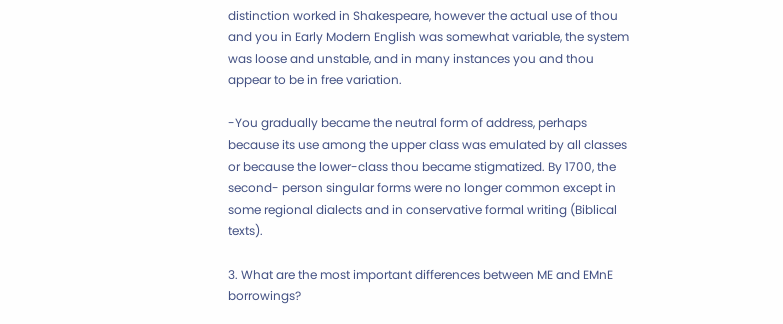distinction worked in Shakespeare, however the actual use of thou and you in Early Modern English was somewhat variable, the system was loose and unstable, and in many instances you and thou appear to be in free variation.

-You gradually became the neutral form of address, perhaps because its use among the upper class was emulated by all classes or because the lower-class thou became stigmatized. By 1700, the second- person singular forms were no longer common except in some regional dialects and in conservative formal writing (Biblical texts).

3. What are the most important differences between ME and EMnE borrowings?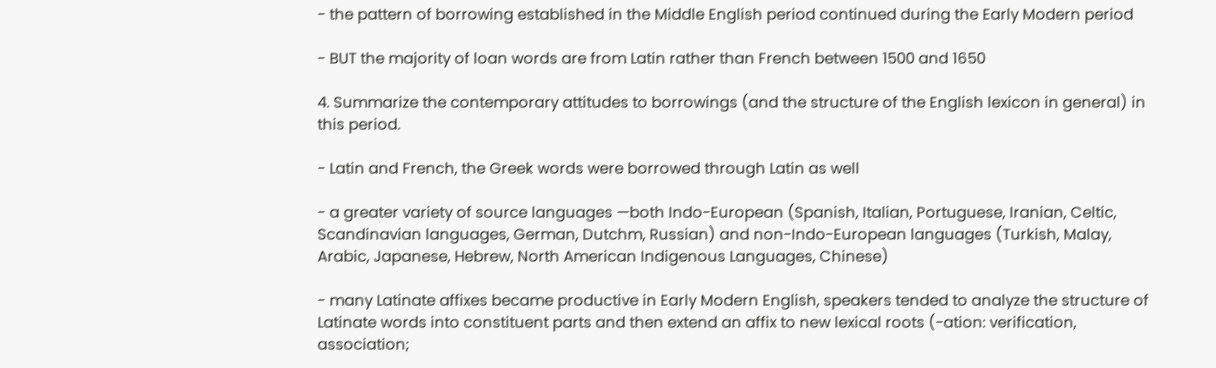- the pattern of borrowing established in the Middle English period continued during the Early Modern period

- BUT the majority of loan words are from Latin rather than French between 1500 and 1650

4. Summarize the contemporary attitudes to borrowings (and the structure of the English lexicon in general) in this period.

- Latin and French, the Greek words were borrowed through Latin as well

- a greater variety of source languages —both Indo-European (Spanish, Italian, Portuguese, Iranian, Celtic, Scandinavian languages, German, Dutchm, Russian) and non-Indo-European languages (Turkish, Malay, Arabic, Japanese, Hebrew, North American Indigenous Languages, Chinese)

- many Latinate affixes became productive in Early Modern English, speakers tended to analyze the structure of Latinate words into constituent parts and then extend an affix to new lexical roots (-ation: verification, association;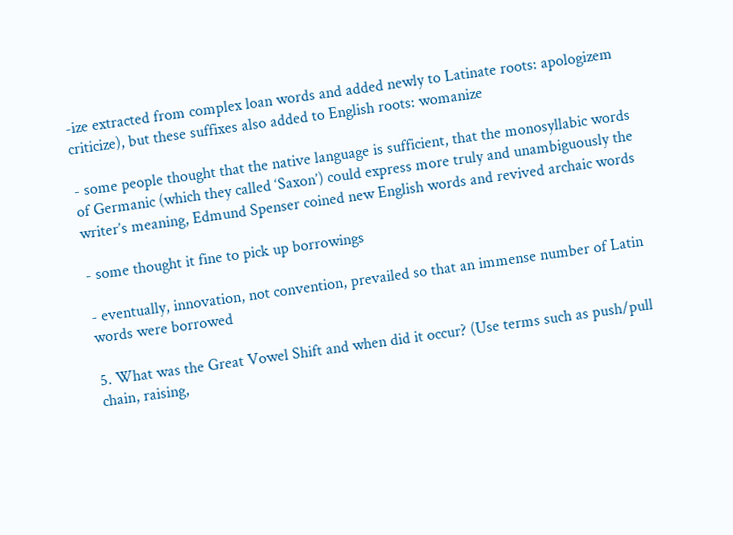-ize extracted from complex loan words and added newly to Latinate roots: apologizem criticize), but these suffixes also added to English roots: womanize

- some people thought that the native language is sufficient, that the monosyllabic words of Germanic (which they called ‘Saxon’) could express more truly and unambiguously the writer’s meaning, Edmund Spenser coined new English words and revived archaic words

- some thought it fine to pick up borrowings

- eventually, innovation, not convention, prevailed so that an immense number of Latin words were borrowed

5. What was the Great Vowel Shift and when did it occur? (Use terms such as push/pull chain, raising,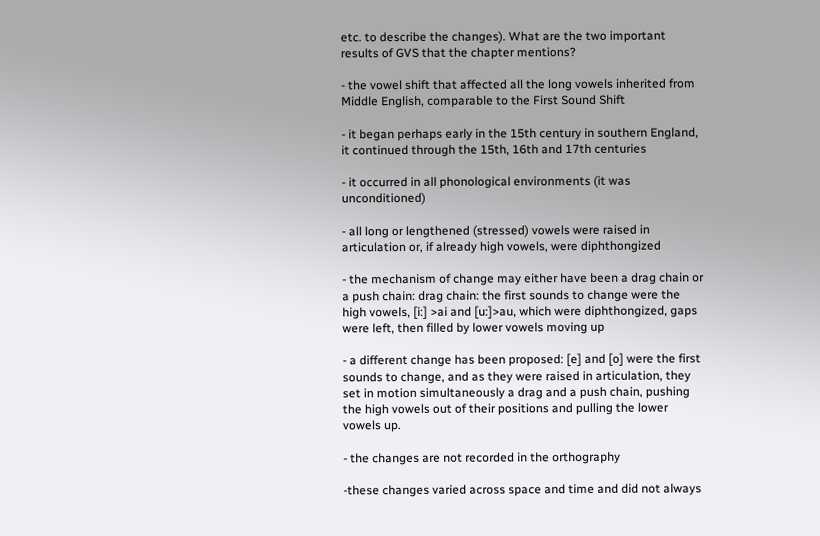etc. to describe the changes). What are the two important results of GVS that the chapter mentions?

- the vowel shift that affected all the long vowels inherited from Middle English, comparable to the First Sound Shift

- it began perhaps early in the 15th century in southern England, it continued through the 15th, 16th and 17th centuries

- it occurred in all phonological environments (it was unconditioned)

- all long or lengthened (stressed) vowels were raised in articulation or, if already high vowels, were diphthongized

- the mechanism of change may either have been a drag chain or a push chain: drag chain: the first sounds to change were the high vowels, [i:] >ai and [u:]>au, which were diphthongized, gaps were left, then filled by lower vowels moving up

- a different change has been proposed: [e] and [o] were the first sounds to change, and as they were raised in articulation, they set in motion simultaneously a drag and a push chain, pushing the high vowels out of their positions and pulling the lower vowels up.

- the changes are not recorded in the orthography

-these changes varied across space and time and did not always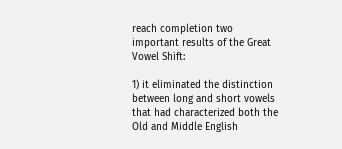reach completion two important results of the Great Vowel Shift:

1) it eliminated the distinction between long and short vowels that had characterized both the Old and Middle English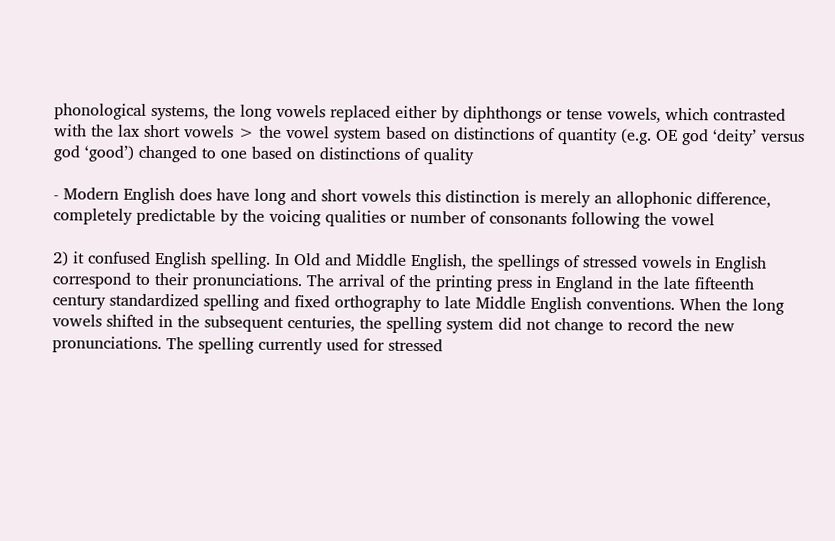phonological systems, the long vowels replaced either by diphthongs or tense vowels, which contrasted with the lax short vowels > the vowel system based on distinctions of quantity (e.g. OE god ‘deity’ versus god ‘good’) changed to one based on distinctions of quality

- Modern English does have long and short vowels this distinction is merely an allophonic difference, completely predictable by the voicing qualities or number of consonants following the vowel

2) it confused English spelling. In Old and Middle English, the spellings of stressed vowels in English correspond to their pronunciations. The arrival of the printing press in England in the late fifteenth century standardized spelling and fixed orthography to late Middle English conventions. When the long vowels shifted in the subsequent centuries, the spelling system did not change to record the new pronunciations. The spelling currently used for stressed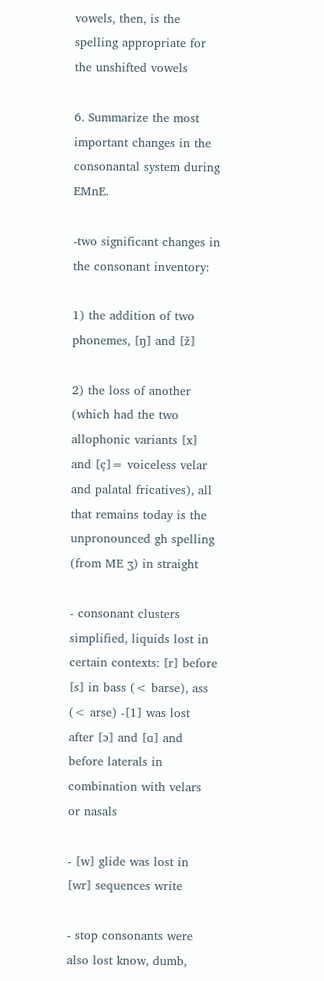vowels, then, is the spelling appropriate for the unshifted vowels

6. Summarize the most important changes in the consonantal system during EMnE.

-two significant changes in the consonant inventory:

1) the addition of two phonemes, [ŋ] and [ž]

2) the loss of another (which had the two allophonic variants [x] and [ç]= voiceless velar and palatal fricatives), all that remains today is the unpronounced gh spelling (from ME ʒ) in straight

- consonant clusters simplified, liquids lost in certain contexts: [r] before [s] in bass (< barse), ass (< arse) -[1] was lost after [ɔ] and [ɑ] and before laterals in combination with velars or nasals

- [w] glide was lost in [wr] sequences write

- stop consonants were also lost know, dumb,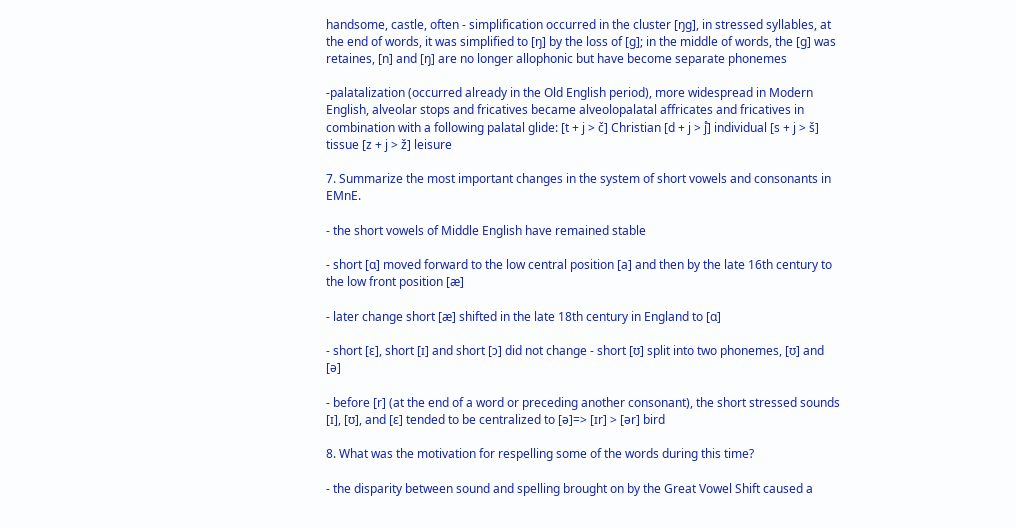handsome, castle, often - simplification occurred in the cluster [ŋg], in stressed syllables, at the end of words, it was simplified to [ŋ] by the loss of [g]; in the middle of words, the [g] was retaines, [n] and [ŋ] are no longer allophonic but have become separate phonemes

-palatalization (occurred already in the Old English period), more widespread in Modern English, alveolar stops and fricatives became alveolopalatal affricates and fricatives in combination with a following palatal glide: [t + j > č] Christian [d + j > j̊] individual [s + j > š] tissue [z + j > ž] leisure

7. Summarize the most important changes in the system of short vowels and consonants in EMnE.

- the short vowels of Middle English have remained stable

- short [ɑ] moved forward to the low central position [a] and then by the late 16th century to the low front position [æ]

- later change short [æ] shifted in the late 18th century in England to [ɑ]

- short [ɛ], short [ɪ] and short [ɔ] did not change - short [ʊ] split into two phonemes, [ʊ] and [ə]

- before [r] (at the end of a word or preceding another consonant), the short stressed sounds [ɪ], [ʊ], and [ɛ] tended to be centralized to [ə]=> [ɪr] > [ər] bird

8. What was the motivation for respelling some of the words during this time?

- the disparity between sound and spelling brought on by the Great Vowel Shift caused a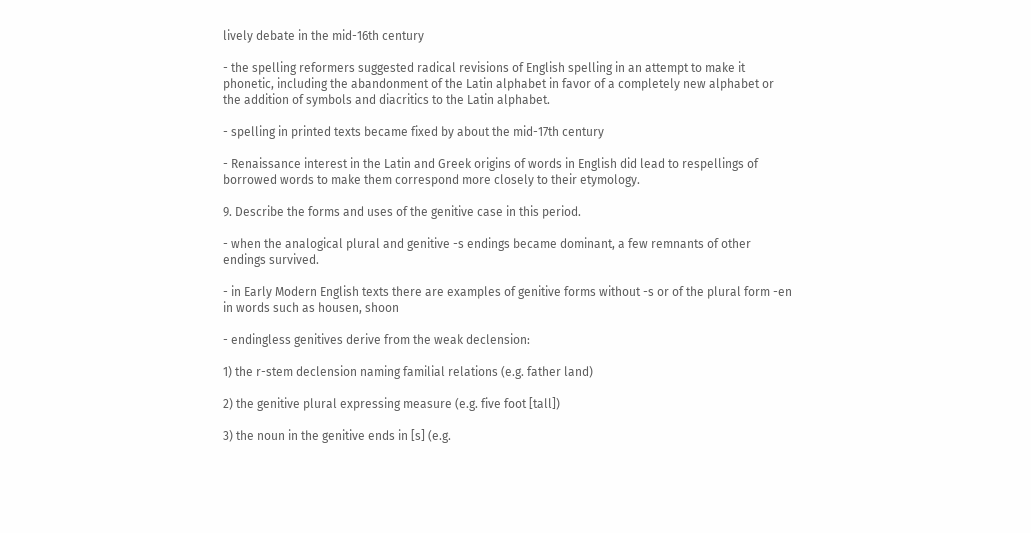lively debate in the mid-16th century

- the spelling reformers suggested radical revisions of English spelling in an attempt to make it phonetic, including the abandonment of the Latin alphabet in favor of a completely new alphabet or the addition of symbols and diacritics to the Latin alphabet.

- spelling in printed texts became fixed by about the mid-17th century

- Renaissance interest in the Latin and Greek origins of words in English did lead to respellings of borrowed words to make them correspond more closely to their etymology.

9. Describe the forms and uses of the genitive case in this period.

- when the analogical plural and genitive -s endings became dominant, a few remnants of other endings survived.

- in Early Modern English texts there are examples of genitive forms without -s or of the plural form -en in words such as housen, shoon

- endingless genitives derive from the weak declension:

1) the r-stem declension naming familial relations (e.g. father land)

2) the genitive plural expressing measure (e.g. five foot [tall])

3) the noun in the genitive ends in [s] (e.g.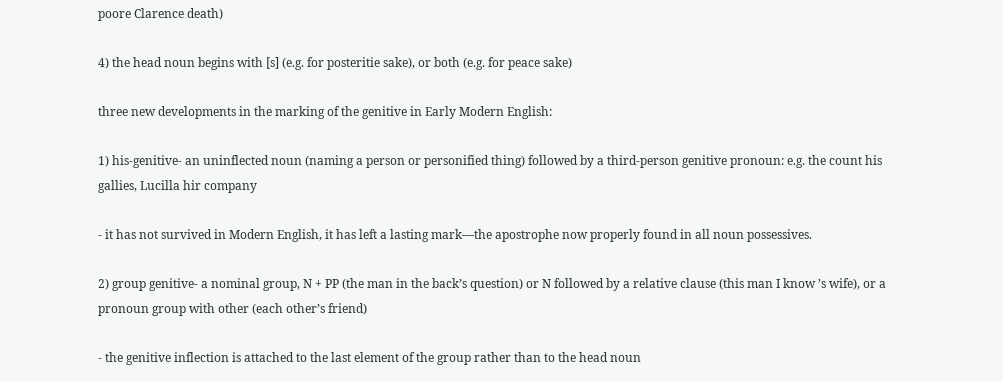poore Clarence death)

4) the head noun begins with [s] (e.g. for posteritie sake), or both (e.g. for peace sake)

three new developments in the marking of the genitive in Early Modern English:

1) his-genitive- an uninflected noun (naming a person or personified thing) followed by a third-person genitive pronoun: e.g. the count his gallies, Lucilla hir company

- it has not survived in Modern English, it has left a lasting mark—the apostrophe now properly found in all noun possessives.

2) group genitive- a nominal group, N + PP (the man in the back’s question) or N followed by a relative clause (this man I know ’s wife), or a pronoun group with other (each other’s friend)

- the genitive inflection is attached to the last element of the group rather than to the head noun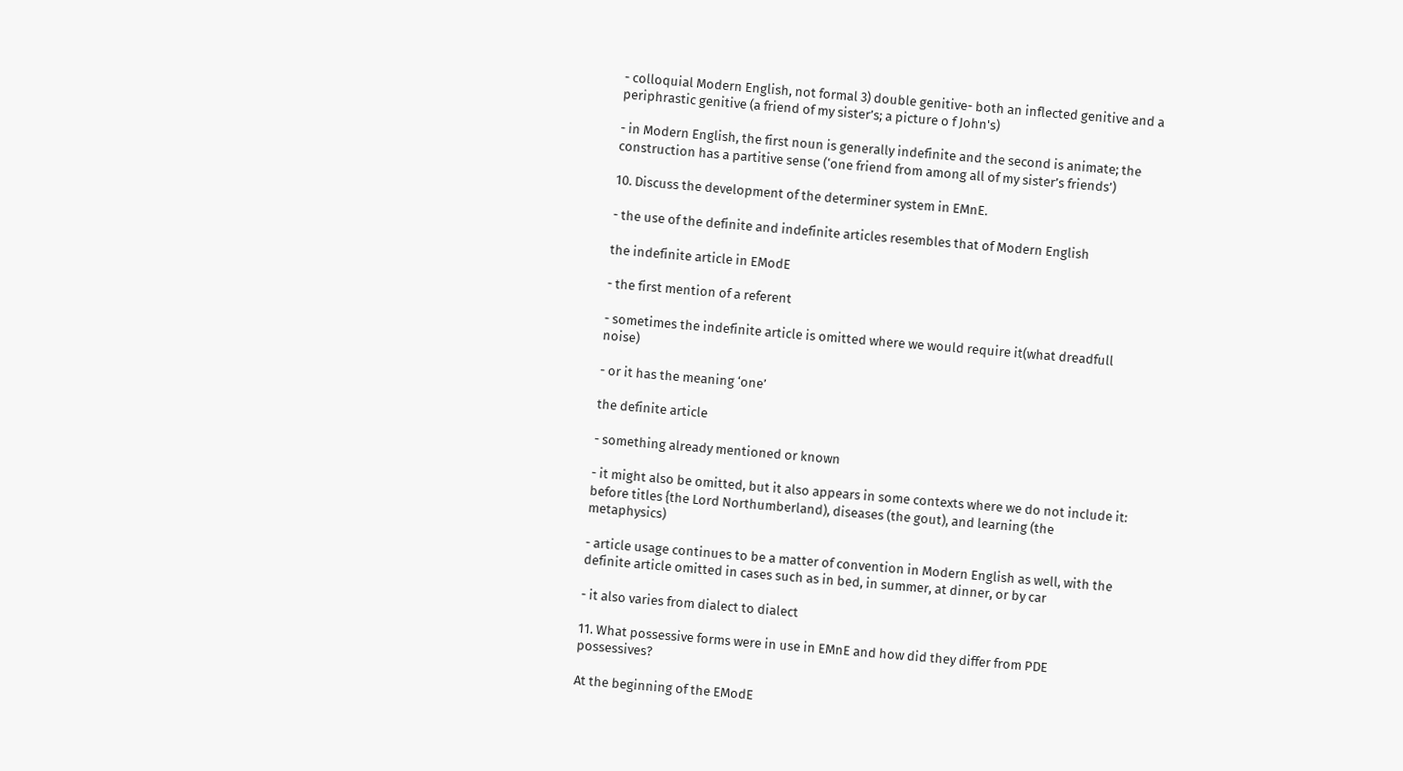- colloquial Modern English, not formal 3) double genitive- both an inflected genitive and a periphrastic genitive (a friend of my sister’s; a picture o f John's)

- in Modern English, the first noun is generally indefinite and the second is animate; the construction has a partitive sense (‘one friend from among all of my sister’s friends’)

10. Discuss the development of the determiner system in EMnE.

- the use of the definite and indefinite articles resembles that of Modern English

the indefinite article in EModE

- the first mention of a referent

- sometimes the indefinite article is omitted where we would require it(what dreadfull noise)

- or it has the meaning ‘one’

the definite article

- something already mentioned or known

- it might also be omitted, but it also appears in some contexts where we do not include it: before titles {the Lord Northumberland), diseases (the gout), and learning (the metaphysics)

- article usage continues to be a matter of convention in Modern English as well, with the definite article omitted in cases such as in bed, in summer, at dinner, or by car

- it also varies from dialect to dialect

11. What possessive forms were in use in EMnE and how did they differ from PDE possessives?

At the beginning of the EModE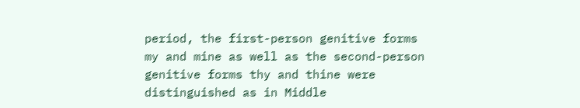period, the first-person genitive forms my and mine as well as the second-person genitive forms thy and thine were distinguished as in Middle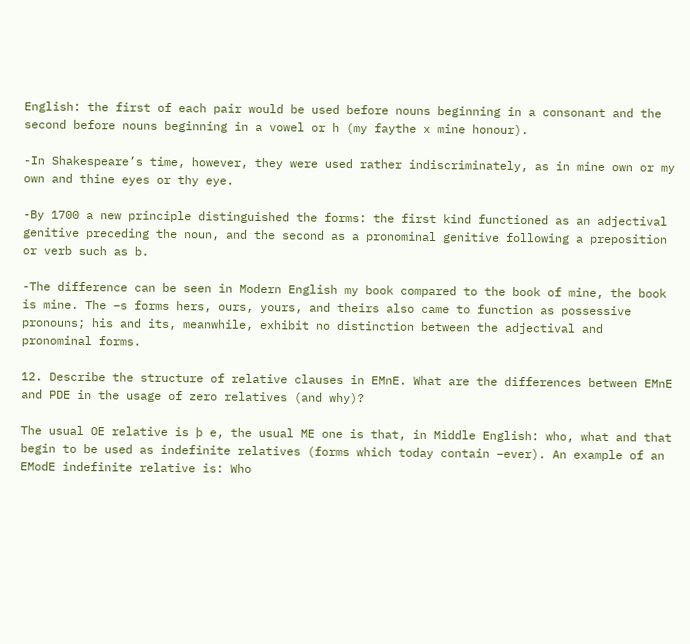English: the first of each pair would be used before nouns beginning in a consonant and the second before nouns beginning in a vowel or h (my faythe x mine honour).

-In Shakespeare’s time, however, they were used rather indiscriminately, as in mine own or my own and thine eyes or thy eye.

-By 1700 a new principle distinguished the forms: the first kind functioned as an adjectival genitive preceding the noun, and the second as a pronominal genitive following a preposition or verb such as b.

-The difference can be seen in Modern English my book compared to the book of mine, the book is mine. The –s forms hers, ours, yours, and theirs also came to function as possessive pronouns; his and its, meanwhile, exhibit no distinction between the adjectival and pronominal forms.

12. Describe the structure of relative clauses in EMnE. What are the differences between EMnE and PDE in the usage of zero relatives (and why)?

The usual OE relative is þ e, the usual ME one is that, in Middle English: who, what and that begin to be used as indefinite relatives (forms which today contain –ever). An example of an EModE indefinite relative is: Who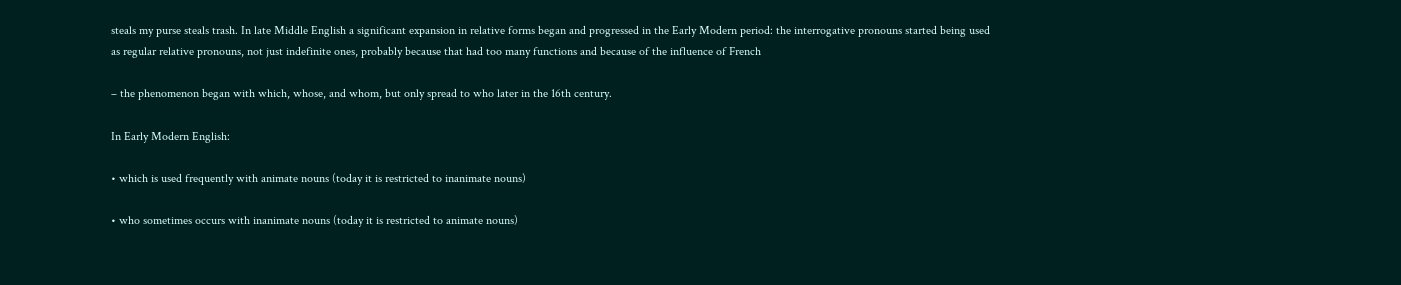steals my purse steals trash. In late Middle English a significant expansion in relative forms began and progressed in the Early Modern period: the interrogative pronouns started being used as regular relative pronouns, not just indefinite ones, probably because that had too many functions and because of the influence of French

– the phenomenon began with which, whose, and whom, but only spread to who later in the 16th century.

In Early Modern English:

• which is used frequently with animate nouns (today it is restricted to inanimate nouns)

• who sometimes occurs with inanimate nouns (today it is restricted to animate nouns)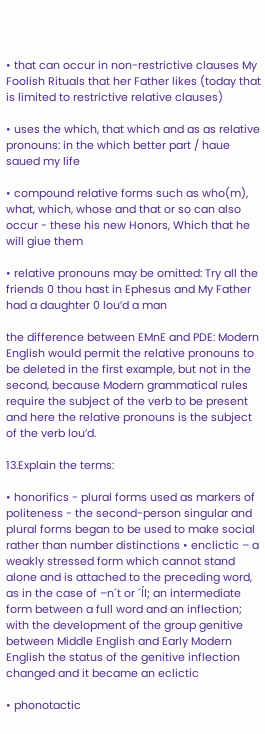• that can occur in non-restrictive clauses My Foolish Rituals that her Father likes (today that is limited to restrictive relative clauses)

• uses the which, that which and as as relative pronouns: in the which better part / haue saued my life

• compound relative forms such as who(m), what, which, whose and that or so can also occur - these his new Honors, Which that he will giue them

• relative pronouns may be omitted: Try all the friends 0 thou hast in Ephesus and My Father had a daughter 0 lou’d a man

the difference between EMnE and PDE: Modern English would permit the relative pronouns to be deleted in the first example, but not in the second, because Modern grammatical rules require the subject of the verb to be present and here the relative pronouns is the subject of the verb lou’d.

13.Explain the terms:

• honorifics - plural forms used as markers of politeness - the second-person singular and plural forms began to be used to make social rather than number distinctions • enclictic – a weakly stressed form which cannot stand alone and is attached to the preceding word, as in the case of –n´t or ´ĺl; an intermediate form between a full word and an inflection; with the development of the group genitive between Middle English and Early Modern English the status of the genitive inflection changed and it became an eclictic

• phonotactic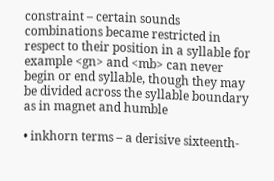constraint – certain sounds combinations became restricted in respect to their position in a syllable for example <gn> and <mb> can never begin or end syllable, though they may be divided across the syllable boundary as in magnet and humble

• inkhorn terms – a derisive sixteenth-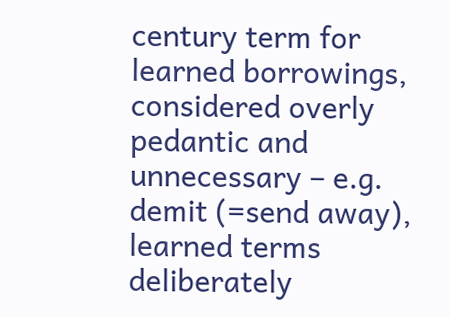century term for learned borrowings, considered overly pedantic and unnecessary – e.g. demit (=send away), learned terms deliberately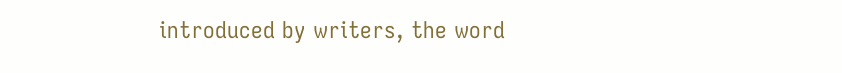introduced by writers, the word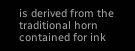is derived from the traditional horn contained for ink